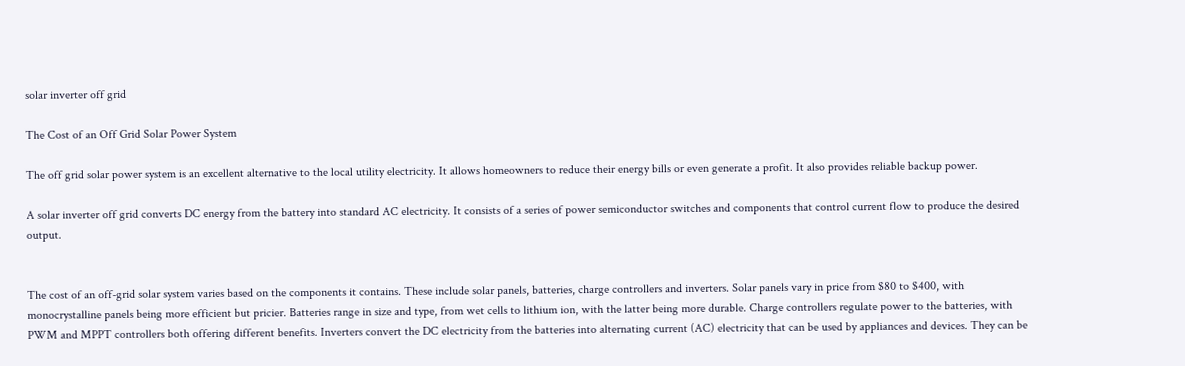solar inverter off grid

The Cost of an Off Grid Solar Power System

The off grid solar power system is an excellent alternative to the local utility electricity. It allows homeowners to reduce their energy bills or even generate a profit. It also provides reliable backup power.

A solar inverter off grid converts DC energy from the battery into standard AC electricity. It consists of a series of power semiconductor switches and components that control current flow to produce the desired output.


The cost of an off-grid solar system varies based on the components it contains. These include solar panels, batteries, charge controllers and inverters. Solar panels vary in price from $80 to $400, with monocrystalline panels being more efficient but pricier. Batteries range in size and type, from wet cells to lithium ion, with the latter being more durable. Charge controllers regulate power to the batteries, with PWM and MPPT controllers both offering different benefits. Inverters convert the DC electricity from the batteries into alternating current (AC) electricity that can be used by appliances and devices. They can be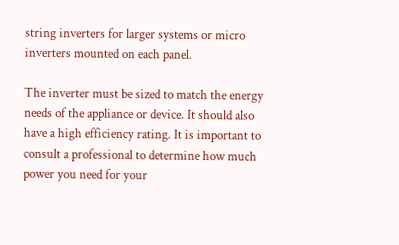string inverters for larger systems or micro inverters mounted on each panel.

The inverter must be sized to match the energy needs of the appliance or device. It should also have a high efficiency rating. It is important to consult a professional to determine how much power you need for your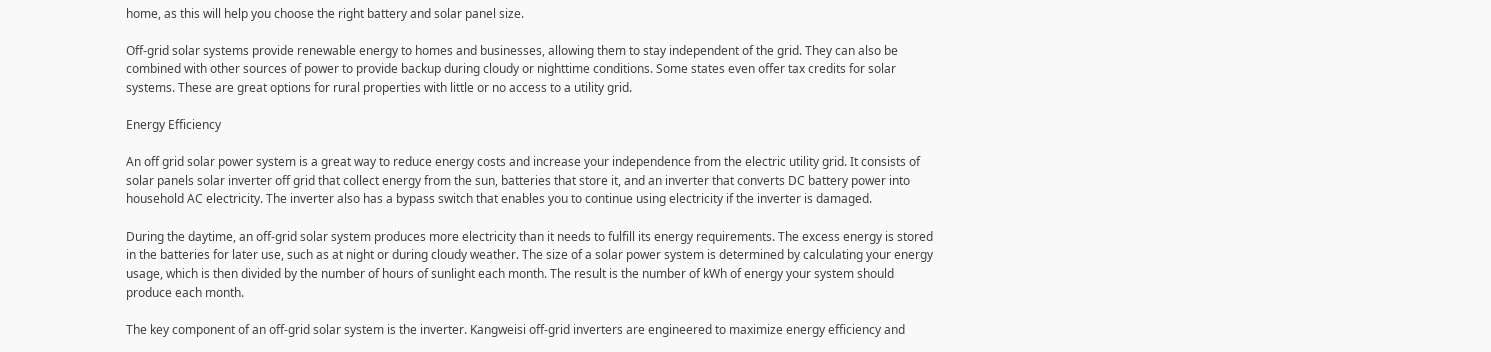home, as this will help you choose the right battery and solar panel size.

Off-grid solar systems provide renewable energy to homes and businesses, allowing them to stay independent of the grid. They can also be combined with other sources of power to provide backup during cloudy or nighttime conditions. Some states even offer tax credits for solar systems. These are great options for rural properties with little or no access to a utility grid.

Energy Efficiency

An off grid solar power system is a great way to reduce energy costs and increase your independence from the electric utility grid. It consists of solar panels solar inverter off grid that collect energy from the sun, batteries that store it, and an inverter that converts DC battery power into household AC electricity. The inverter also has a bypass switch that enables you to continue using electricity if the inverter is damaged.

During the daytime, an off-grid solar system produces more electricity than it needs to fulfill its energy requirements. The excess energy is stored in the batteries for later use, such as at night or during cloudy weather. The size of a solar power system is determined by calculating your energy usage, which is then divided by the number of hours of sunlight each month. The result is the number of kWh of energy your system should produce each month.

The key component of an off-grid solar system is the inverter. Kangweisi off-grid inverters are engineered to maximize energy efficiency and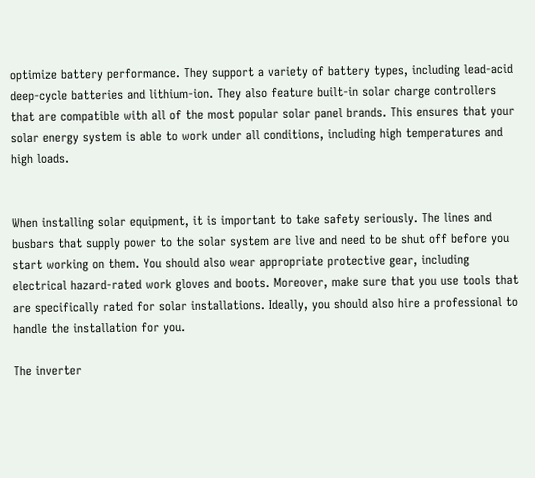optimize battery performance. They support a variety of battery types, including lead-acid deep-cycle batteries and lithium-ion. They also feature built-in solar charge controllers that are compatible with all of the most popular solar panel brands. This ensures that your solar energy system is able to work under all conditions, including high temperatures and high loads.


When installing solar equipment, it is important to take safety seriously. The lines and busbars that supply power to the solar system are live and need to be shut off before you start working on them. You should also wear appropriate protective gear, including electrical hazard-rated work gloves and boots. Moreover, make sure that you use tools that are specifically rated for solar installations. Ideally, you should also hire a professional to handle the installation for you.

The inverter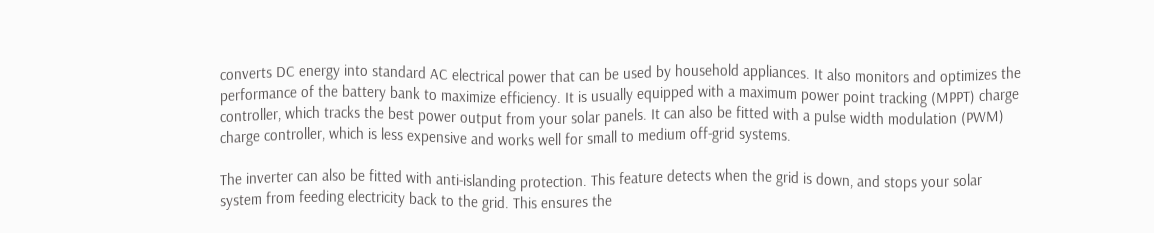converts DC energy into standard AC electrical power that can be used by household appliances. It also monitors and optimizes the performance of the battery bank to maximize efficiency. It is usually equipped with a maximum power point tracking (MPPT) charge controller, which tracks the best power output from your solar panels. It can also be fitted with a pulse width modulation (PWM) charge controller, which is less expensive and works well for small to medium off-grid systems.

The inverter can also be fitted with anti-islanding protection. This feature detects when the grid is down, and stops your solar system from feeding electricity back to the grid. This ensures the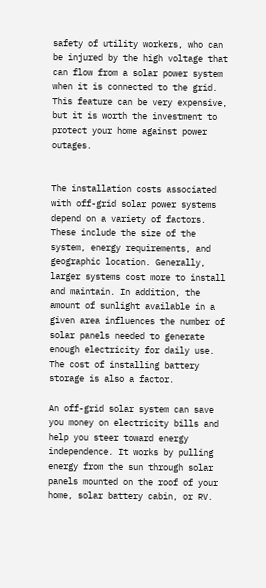safety of utility workers, who can be injured by the high voltage that can flow from a solar power system when it is connected to the grid. This feature can be very expensive, but it is worth the investment to protect your home against power outages.


The installation costs associated with off-grid solar power systems depend on a variety of factors. These include the size of the system, energy requirements, and geographic location. Generally, larger systems cost more to install and maintain. In addition, the amount of sunlight available in a given area influences the number of solar panels needed to generate enough electricity for daily use. The cost of installing battery storage is also a factor.

An off-grid solar system can save you money on electricity bills and help you steer toward energy independence. It works by pulling energy from the sun through solar panels mounted on the roof of your home, solar battery cabin, or RV.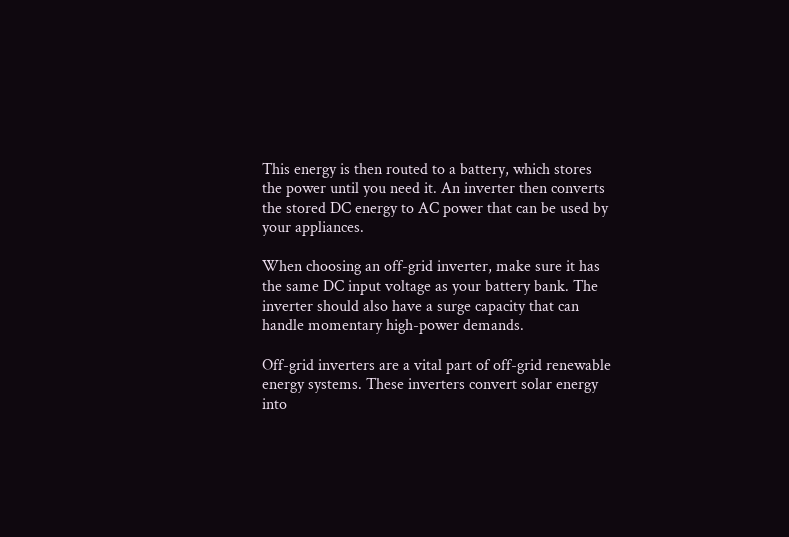This energy is then routed to a battery, which stores the power until you need it. An inverter then converts the stored DC energy to AC power that can be used by your appliances.

When choosing an off-grid inverter, make sure it has the same DC input voltage as your battery bank. The inverter should also have a surge capacity that can handle momentary high-power demands.

Off-grid inverters are a vital part of off-grid renewable energy systems. These inverters convert solar energy into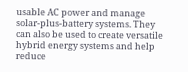usable AC power and manage solar-plus-battery systems. They can also be used to create versatile hybrid energy systems and help reduce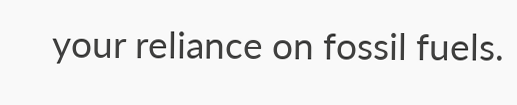your reliance on fossil fuels.